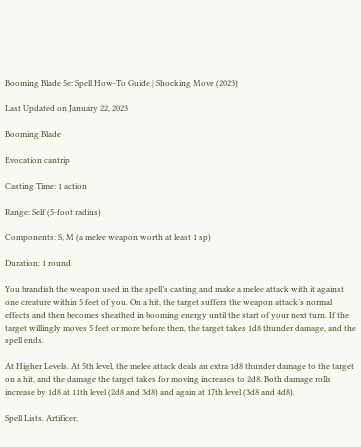Booming Blade 5e: Spell How-To Guide | Shocking Move (2023)

Last Updated on January 22, 2023

Booming Blade

Evocation cantrip

Casting Time: 1 action

Range: Self (5-foot radius)

Components: S, M (a melee weapon worth at least 1 sp)

Duration: 1 round

You brandish the weapon used in the spell’s casting and make a melee attack with it against one creature within 5 feet of you. On a hit, the target suffers the weapon attack’s normal effects and then becomes sheathed in booming energy until the start of your next turn. If the target willingly moves 5 feet or more before then, the target takes 1d8 thunder damage, and the spell ends.

At Higher Levels. At 5th level, the melee attack deals an extra 1d8 thunder damage to the target on a hit, and the damage the target takes for moving increases to 2d8. Both damage rolls increase by 1d8 at 11th level (2d8 and 3d8) and again at 17th level (3d8 and 4d8).

Spell Lists. Artificer,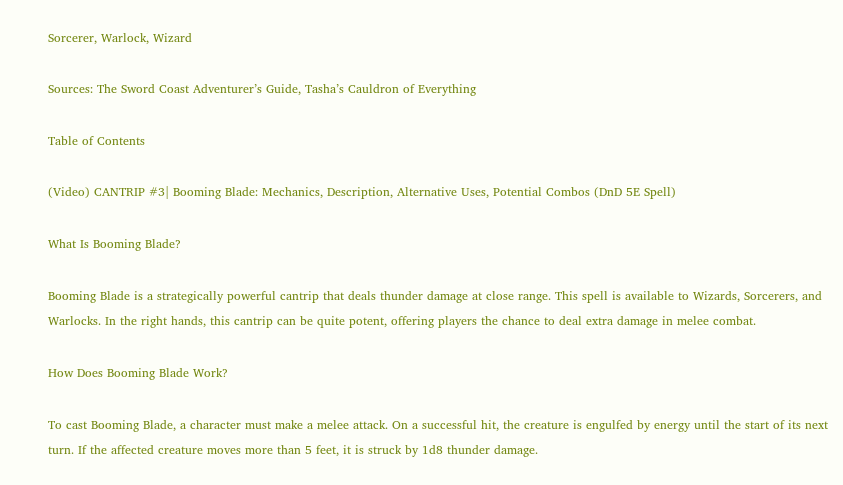Sorcerer, Warlock, Wizard

Sources: The Sword Coast Adventurer’s Guide, Tasha’s Cauldron of Everything

Table of Contents

(Video) CANTRIP #3| Booming Blade: Mechanics, Description, Alternative Uses, Potential Combos (DnD 5E Spell)

What Is Booming Blade?

Booming Blade is a strategically powerful cantrip that deals thunder damage at close range. This spell is available to Wizards, Sorcerers, and Warlocks. In the right hands, this cantrip can be quite potent, offering players the chance to deal extra damage in melee combat.

How Does Booming Blade Work?

To cast Booming Blade, a character must make a melee attack. On a successful hit, the creature is engulfed by energy until the start of its next turn. If the affected creature moves more than 5 feet, it is struck by 1d8 thunder damage.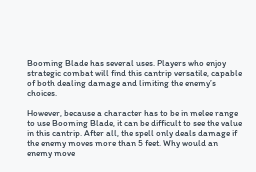Booming Blade has several uses. Players who enjoy strategic combat will find this cantrip versatile, capable of both dealing damage and limiting the enemy’s choices.

However, because a character has to be in melee range to use Booming Blade, it can be difficult to see the value in this cantrip. After all, the spell only deals damage if the enemy moves more than 5 feet. Why would an enemy move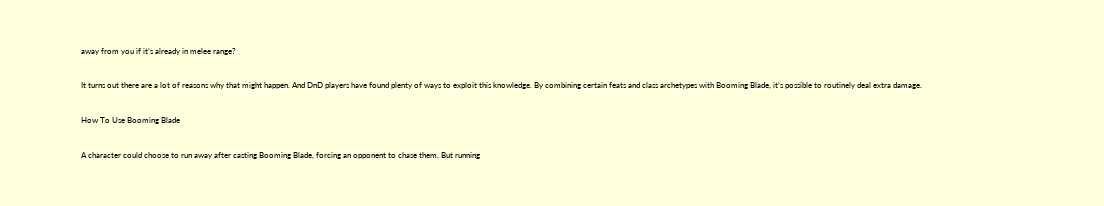away from you if it’s already in melee range?

It turns out there are a lot of reasons why that might happen. And DnD players have found plenty of ways to exploit this knowledge. By combining certain feats and class archetypes with Booming Blade, it’s possible to routinely deal extra damage.

How To Use Booming Blade

A character could choose to run away after casting Booming Blade, forcing an opponent to chase them. But running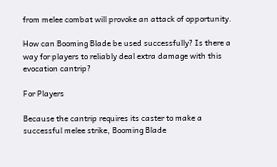from melee combat will provoke an attack of opportunity.

How can Booming Blade be used successfully? Is there a way for players to reliably deal extra damage with this evocation cantrip?

For Players

Because the cantrip requires its caster to make a successful melee strike, Booming Blade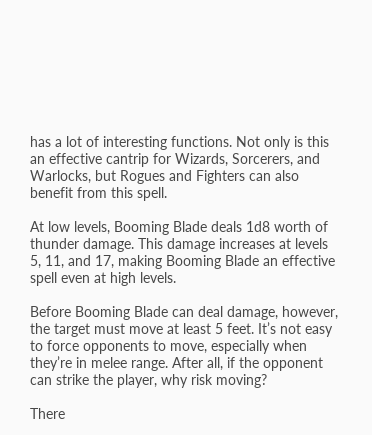has a lot of interesting functions. Not only is this an effective cantrip for Wizards, Sorcerers, and Warlocks, but Rogues and Fighters can also benefit from this spell.

At low levels, Booming Blade deals 1d8 worth of thunder damage. This damage increases at levels 5, 11, and 17, making Booming Blade an effective spell even at high levels.

Before Booming Blade can deal damage, however, the target must move at least 5 feet. It’s not easy to force opponents to move, especially when they’re in melee range. After all, if the opponent can strike the player, why risk moving?

There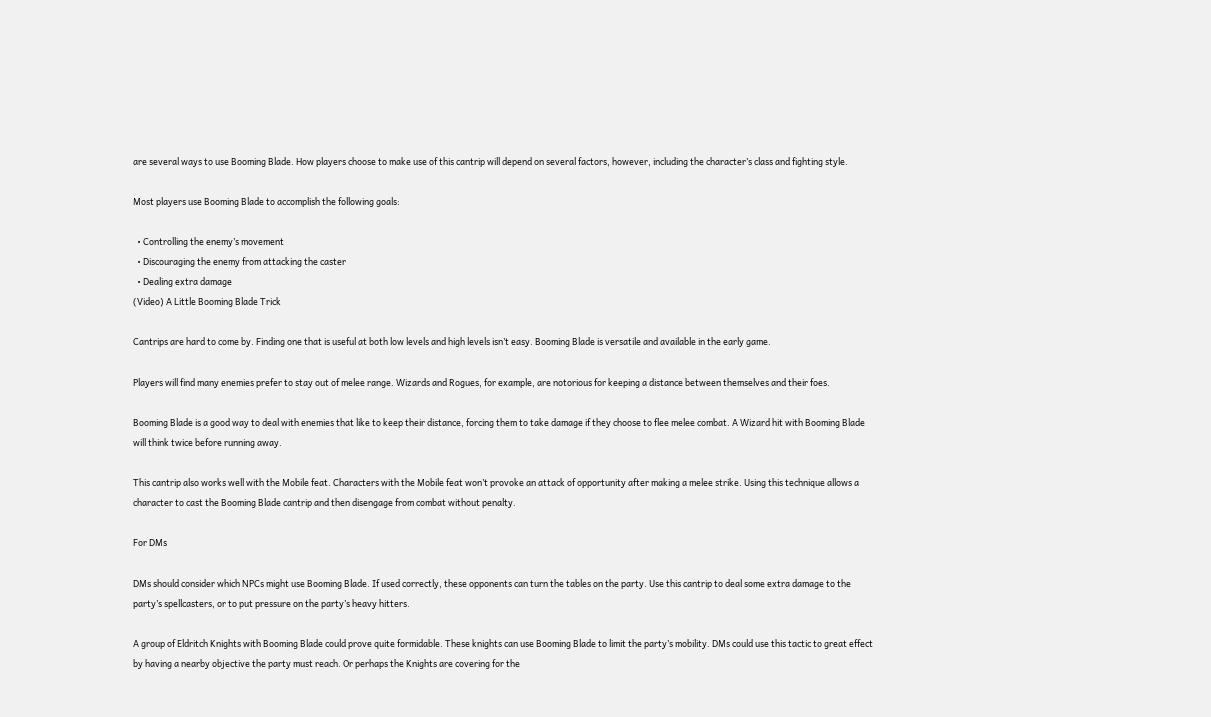are several ways to use Booming Blade. How players choose to make use of this cantrip will depend on several factors, however, including the character’s class and fighting style.

Most players use Booming Blade to accomplish the following goals:

  • Controlling the enemy’s movement
  • Discouraging the enemy from attacking the caster
  • Dealing extra damage
(Video) A Little Booming Blade Trick

Cantrips are hard to come by. Finding one that is useful at both low levels and high levels isn’t easy. Booming Blade is versatile and available in the early game.

Players will find many enemies prefer to stay out of melee range. Wizards and Rogues, for example, are notorious for keeping a distance between themselves and their foes.

Booming Blade is a good way to deal with enemies that like to keep their distance, forcing them to take damage if they choose to flee melee combat. A Wizard hit with Booming Blade will think twice before running away.

This cantrip also works well with the Mobile feat. Characters with the Mobile feat won’t provoke an attack of opportunity after making a melee strike. Using this technique allows a character to cast the Booming Blade cantrip and then disengage from combat without penalty.

For DMs

DMs should consider which NPCs might use Booming Blade. If used correctly, these opponents can turn the tables on the party. Use this cantrip to deal some extra damage to the party’s spellcasters, or to put pressure on the party’s heavy hitters.

A group of Eldritch Knights with Booming Blade could prove quite formidable. These knights can use Booming Blade to limit the party’s mobility. DMs could use this tactic to great effect by having a nearby objective the party must reach. Or perhaps the Knights are covering for the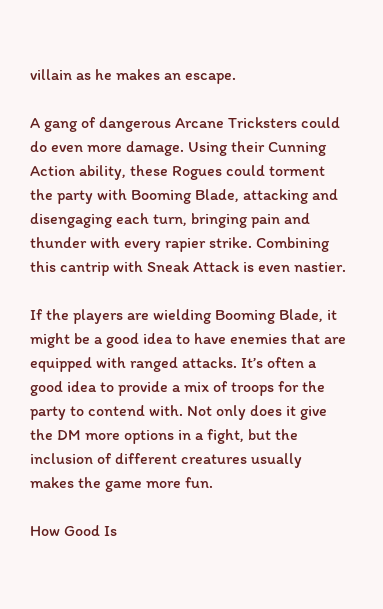villain as he makes an escape.

A gang of dangerous Arcane Tricksters could do even more damage. Using their Cunning Action ability, these Rogues could torment the party with Booming Blade, attacking and disengaging each turn, bringing pain and thunder with every rapier strike. Combining this cantrip with Sneak Attack is even nastier.

If the players are wielding Booming Blade, it might be a good idea to have enemies that are equipped with ranged attacks. It’s often a good idea to provide a mix of troops for the party to contend with. Not only does it give the DM more options in a fight, but the inclusion of different creatures usually makes the game more fun.

How Good Is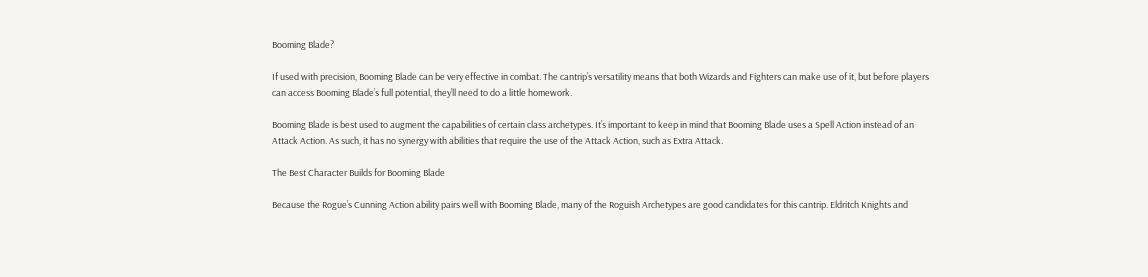Booming Blade?

If used with precision, Booming Blade can be very effective in combat. The cantrip’s versatility means that both Wizards and Fighters can make use of it, but before players can access Booming Blade’s full potential, they’ll need to do a little homework.

Booming Blade is best used to augment the capabilities of certain class archetypes. It’s important to keep in mind that Booming Blade uses a Spell Action instead of an Attack Action. As such, it has no synergy with abilities that require the use of the Attack Action, such as Extra Attack.

The Best Character Builds for Booming Blade

Because the Rogue’s Cunning Action ability pairs well with Booming Blade, many of the Roguish Archetypes are good candidates for this cantrip. Eldritch Knights and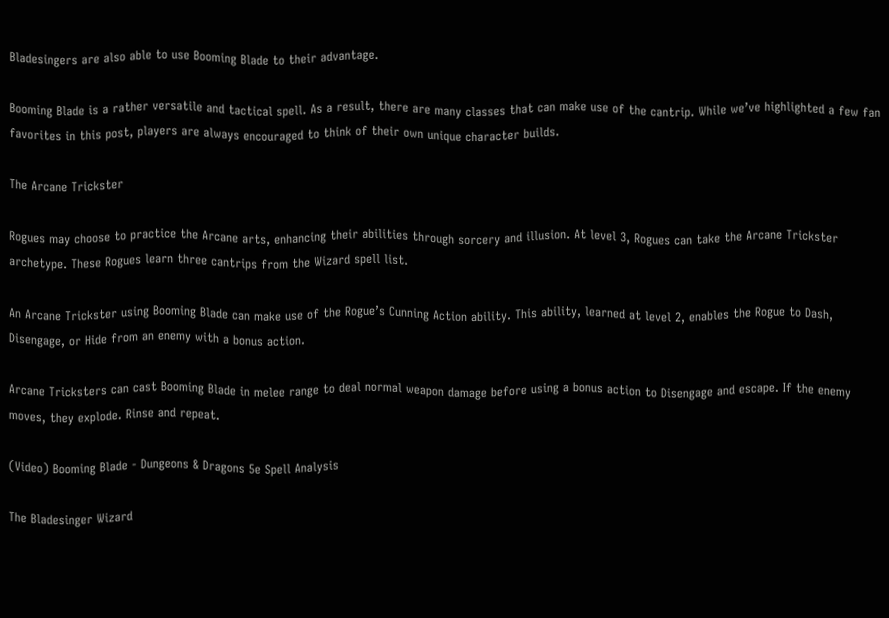Bladesingers are also able to use Booming Blade to their advantage.

Booming Blade is a rather versatile and tactical spell. As a result, there are many classes that can make use of the cantrip. While we’ve highlighted a few fan favorites in this post, players are always encouraged to think of their own unique character builds.

The Arcane Trickster

Rogues may choose to practice the Arcane arts, enhancing their abilities through sorcery and illusion. At level 3, Rogues can take the Arcane Trickster archetype. These Rogues learn three cantrips from the Wizard spell list.

An Arcane Trickster using Booming Blade can make use of the Rogue’s Cunning Action ability. This ability, learned at level 2, enables the Rogue to Dash, Disengage, or Hide from an enemy with a bonus action.

Arcane Tricksters can cast Booming Blade in melee range to deal normal weapon damage before using a bonus action to Disengage and escape. If the enemy moves, they explode. Rinse and repeat.

(Video) Booming Blade - Dungeons & Dragons 5e Spell Analysis

The Bladesinger Wizard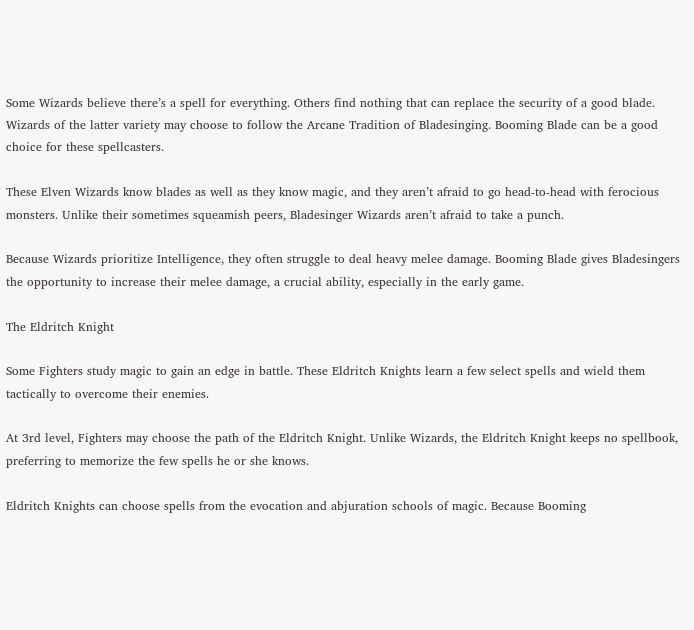Some Wizards believe there’s a spell for everything. Others find nothing that can replace the security of a good blade. Wizards of the latter variety may choose to follow the Arcane Tradition of Bladesinging. Booming Blade can be a good choice for these spellcasters.

These Elven Wizards know blades as well as they know magic, and they aren’t afraid to go head-to-head with ferocious monsters. Unlike their sometimes squeamish peers, Bladesinger Wizards aren’t afraid to take a punch.

Because Wizards prioritize Intelligence, they often struggle to deal heavy melee damage. Booming Blade gives Bladesingers the opportunity to increase their melee damage, a crucial ability, especially in the early game.

The Eldritch Knight

Some Fighters study magic to gain an edge in battle. These Eldritch Knights learn a few select spells and wield them tactically to overcome their enemies.

At 3rd level, Fighters may choose the path of the Eldritch Knight. Unlike Wizards, the Eldritch Knight keeps no spellbook, preferring to memorize the few spells he or she knows.

Eldritch Knights can choose spells from the evocation and abjuration schools of magic. Because Booming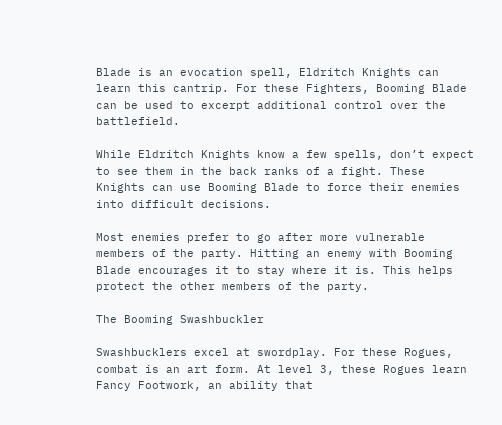Blade is an evocation spell, Eldritch Knights can learn this cantrip. For these Fighters, Booming Blade can be used to excerpt additional control over the battlefield.

While Eldritch Knights know a few spells, don’t expect to see them in the back ranks of a fight. These Knights can use Booming Blade to force their enemies into difficult decisions.

Most enemies prefer to go after more vulnerable members of the party. Hitting an enemy with Booming Blade encourages it to stay where it is. This helps protect the other members of the party.

The Booming Swashbuckler

Swashbucklers excel at swordplay. For these Rogues, combat is an art form. At level 3, these Rogues learn Fancy Footwork, an ability that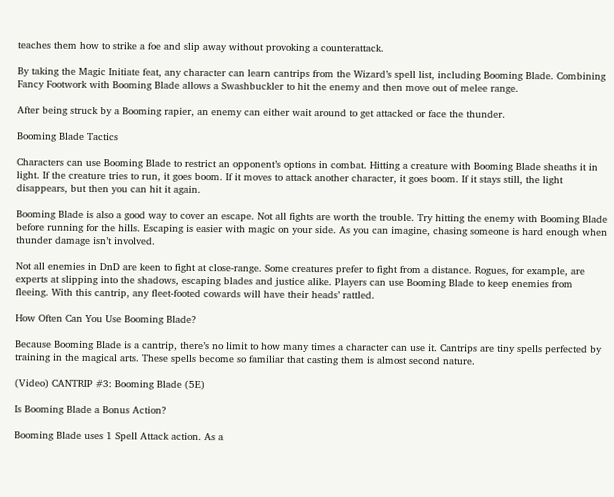teaches them how to strike a foe and slip away without provoking a counterattack.

By taking the Magic Initiate feat, any character can learn cantrips from the Wizard’s spell list, including Booming Blade. Combining Fancy Footwork with Booming Blade allows a Swashbuckler to hit the enemy and then move out of melee range.

After being struck by a Booming rapier, an enemy can either wait around to get attacked or face the thunder.

Booming Blade Tactics

Characters can use Booming Blade to restrict an opponent’s options in combat. Hitting a creature with Booming Blade sheaths it in light. If the creature tries to run, it goes boom. If it moves to attack another character, it goes boom. If it stays still, the light disappears, but then you can hit it again.

Booming Blade is also a good way to cover an escape. Not all fights are worth the trouble. Try hitting the enemy with Booming Blade before running for the hills. Escaping is easier with magic on your side. As you can imagine, chasing someone is hard enough when thunder damage isn’t involved.

Not all enemies in DnD are keen to fight at close-range. Some creatures prefer to fight from a distance. Rogues, for example, are experts at slipping into the shadows, escaping blades and justice alike. Players can use Booming Blade to keep enemies from fleeing. With this cantrip, any fleet-footed cowards will have their heads’ rattled.

How Often Can You Use Booming Blade?

Because Booming Blade is a cantrip, there’s no limit to how many times a character can use it. Cantrips are tiny spells perfected by training in the magical arts. These spells become so familiar that casting them is almost second nature.

(Video) CANTRIP #3: Booming Blade (5E)

Is Booming Blade a Bonus Action?

Booming Blade uses 1 Spell Attack action. As a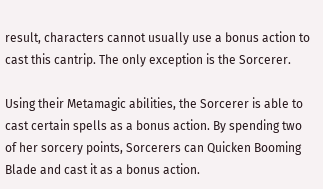result, characters cannot usually use a bonus action to cast this cantrip. The only exception is the Sorcerer.

Using their Metamagic abilities, the Sorcerer is able to cast certain spells as a bonus action. By spending two of her sorcery points, Sorcerers can Quicken Booming Blade and cast it as a bonus action.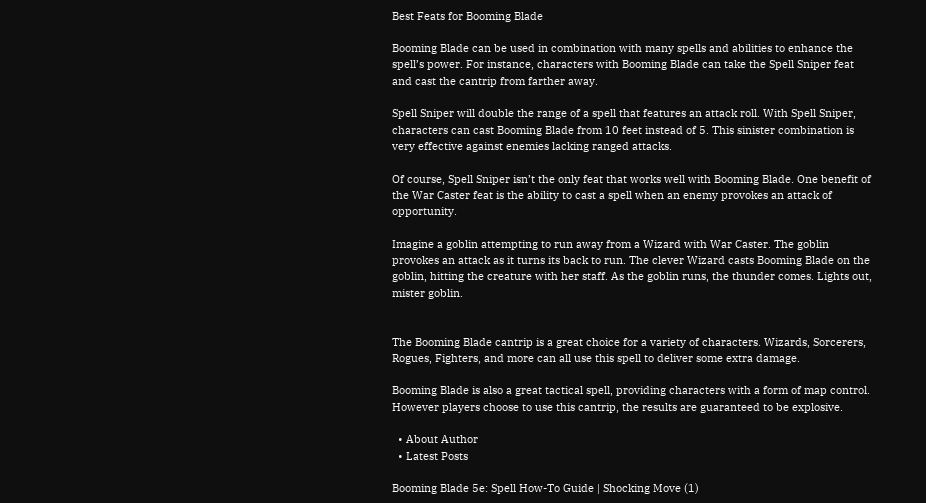Best Feats for Booming Blade

Booming Blade can be used in combination with many spells and abilities to enhance the spell’s power. For instance, characters with Booming Blade can take the Spell Sniper feat and cast the cantrip from farther away.

Spell Sniper will double the range of a spell that features an attack roll. With Spell Sniper, characters can cast Booming Blade from 10 feet instead of 5. This sinister combination is very effective against enemies lacking ranged attacks.

Of course, Spell Sniper isn’t the only feat that works well with Booming Blade. One benefit of the War Caster feat is the ability to cast a spell when an enemy provokes an attack of opportunity.

Imagine a goblin attempting to run away from a Wizard with War Caster. The goblin provokes an attack as it turns its back to run. The clever Wizard casts Booming Blade on the goblin, hitting the creature with her staff. As the goblin runs, the thunder comes. Lights out, mister goblin.


The Booming Blade cantrip is a great choice for a variety of characters. Wizards, Sorcerers, Rogues, Fighters, and more can all use this spell to deliver some extra damage.

Booming Blade is also a great tactical spell, providing characters with a form of map control. However players choose to use this cantrip, the results are guaranteed to be explosive.

  • About Author
  • Latest Posts

Booming Blade 5e: Spell How-To Guide | Shocking Move (1)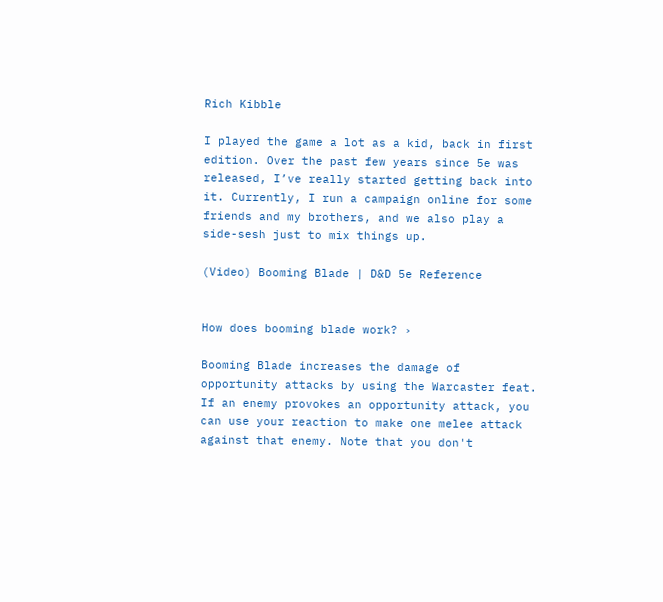Rich Kibble

I played the game a lot as a kid, back in first edition. Over the past few years since 5e was released, I’ve really started getting back into it. Currently, I run a campaign online for some friends and my brothers, and we also play a side-sesh just to mix things up.

(Video) Booming Blade | D&D 5e Reference


How does booming blade work? ›

Booming Blade increases the damage of opportunity attacks by using the Warcaster feat. If an enemy provokes an opportunity attack, you can use your reaction to make one melee attack against that enemy. Note that you don't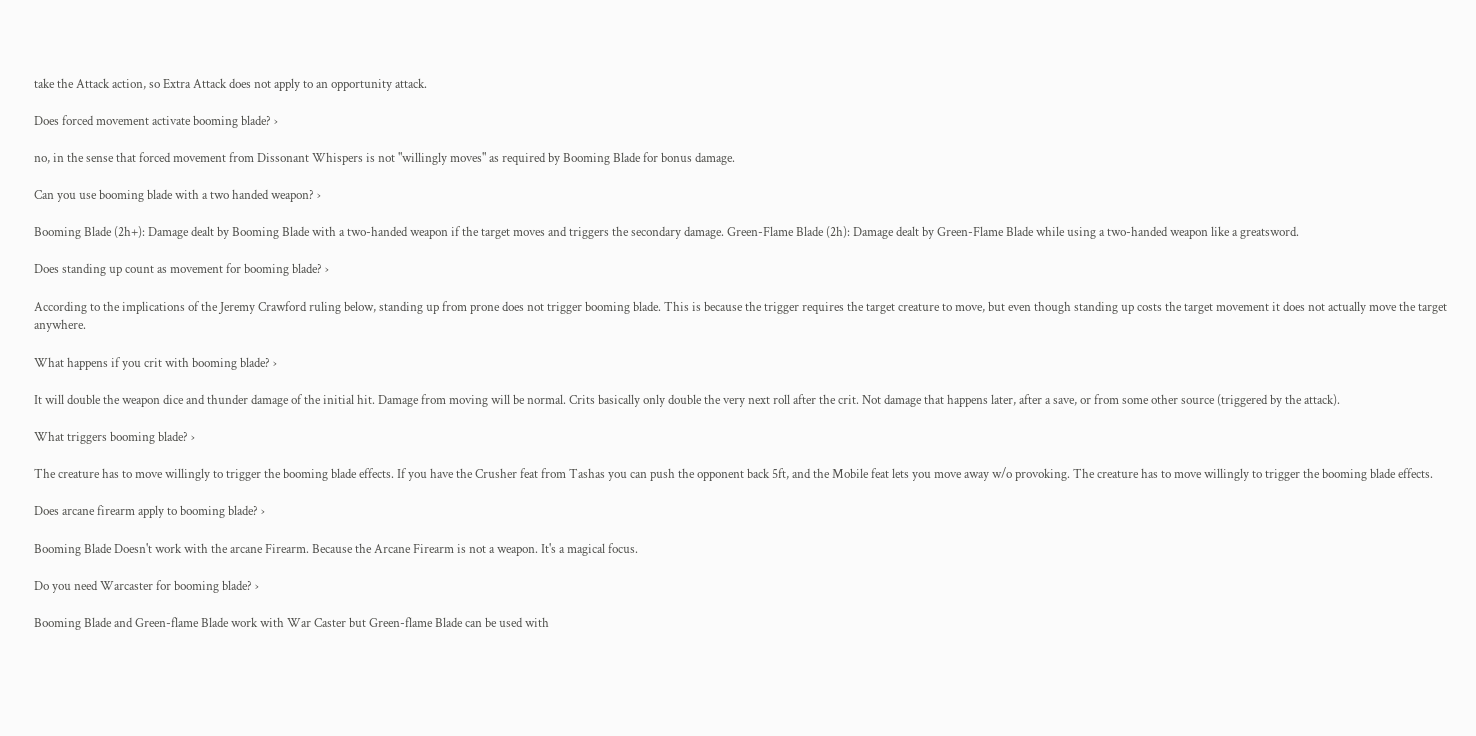take the Attack action, so Extra Attack does not apply to an opportunity attack.

Does forced movement activate booming blade? ›

no, in the sense that forced movement from Dissonant Whispers is not "willingly moves" as required by Booming Blade for bonus damage.

Can you use booming blade with a two handed weapon? ›

Booming Blade (2h+): Damage dealt by Booming Blade with a two-handed weapon if the target moves and triggers the secondary damage. Green-Flame Blade (2h): Damage dealt by Green-Flame Blade while using a two-handed weapon like a greatsword.

Does standing up count as movement for booming blade? ›

According to the implications of the Jeremy Crawford ruling below, standing up from prone does not trigger booming blade. This is because the trigger requires the target creature to move, but even though standing up costs the target movement it does not actually move the target anywhere.

What happens if you crit with booming blade? ›

It will double the weapon dice and thunder damage of the initial hit. Damage from moving will be normal. Crits basically only double the very next roll after the crit. Not damage that happens later, after a save, or from some other source (triggered by the attack).

What triggers booming blade? ›

The creature has to move willingly to trigger the booming blade effects. If you have the Crusher feat from Tashas you can push the opponent back 5ft, and the Mobile feat lets you move away w/o provoking. The creature has to move willingly to trigger the booming blade effects.

Does arcane firearm apply to booming blade? ›

Booming Blade Doesn't work with the arcane Firearm. Because the Arcane Firearm is not a weapon. It's a magical focus.

Do you need Warcaster for booming blade? ›

Booming Blade and Green-flame Blade work with War Caster but Green-flame Blade can be used with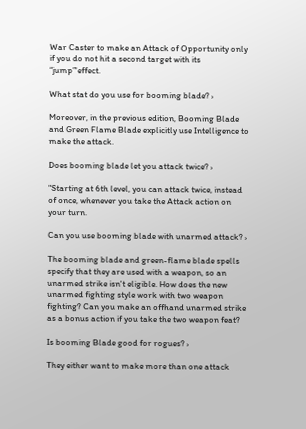War Caster to make an Attack of Opportunity only if you do not hit a second target with its “jump”'effect.

What stat do you use for booming blade? ›

Moreover, in the previous edition, Booming Blade and Green Flame Blade explicitly use Intelligence to make the attack.

Does booming blade let you attack twice? ›

"Starting at 6th level, you can attack twice, instead of once, whenever you take the Attack action on your turn.

Can you use booming blade with unarmed attack? ›

The booming blade and green-flame blade spells specify that they are used with a weapon, so an unarmed strike isn't eligible. How does the new unarmed fighting style work with two weapon fighting? Can you make an offhand unarmed strike as a bonus action if you take the two weapon feat?

Is booming Blade good for rogues? ›

They either want to make more than one attack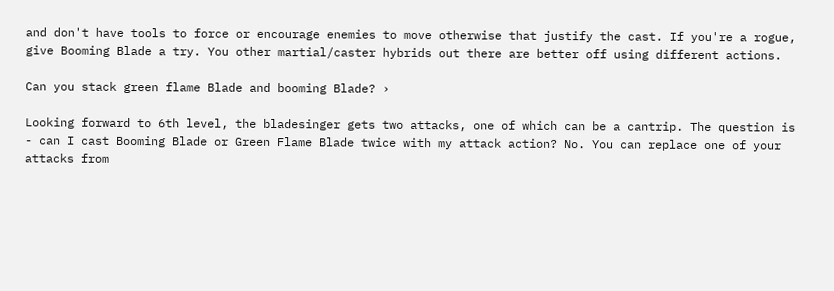and don't have tools to force or encourage enemies to move otherwise that justify the cast. If you're a rogue, give Booming Blade a try. You other martial/caster hybrids out there are better off using different actions.

Can you stack green flame Blade and booming Blade? ›

Looking forward to 6th level, the bladesinger gets two attacks, one of which can be a cantrip. The question is - can I cast Booming Blade or Green Flame Blade twice with my attack action? No. You can replace one of your attacks from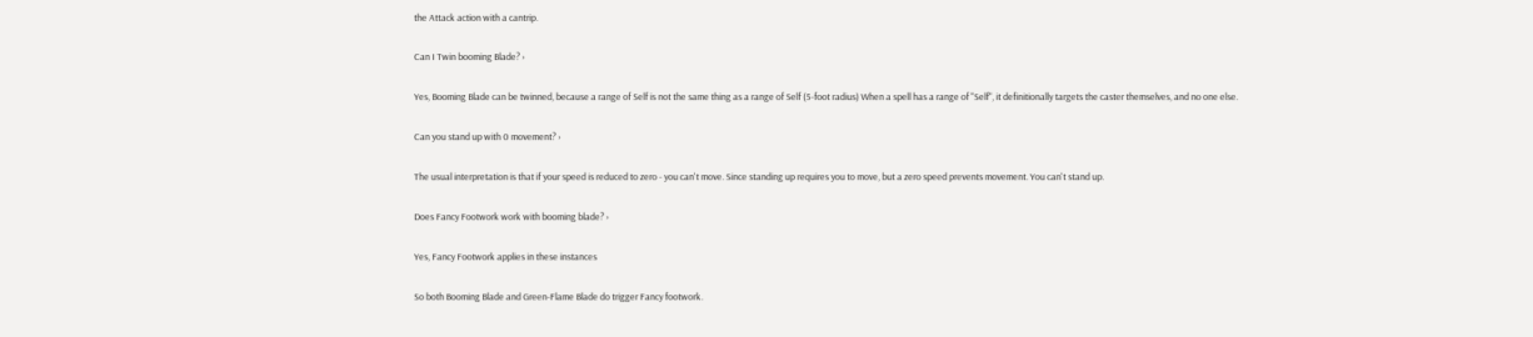the Attack action with a cantrip.

Can I Twin booming Blade? ›

Yes, Booming Blade can be twinned, because a range of Self is not the same thing as a range of Self (5-foot radius) When a spell has a range of "Self", it definitionally targets the caster themselves, and no one else.

Can you stand up with 0 movement? ›

The usual interpretation is that if your speed is reduced to zero - you can't move. Since standing up requires you to move, but a zero speed prevents movement. You can't stand up.

Does Fancy Footwork work with booming blade? ›

Yes, Fancy Footwork applies in these instances

So both Booming Blade and Green-Flame Blade do trigger Fancy footwork.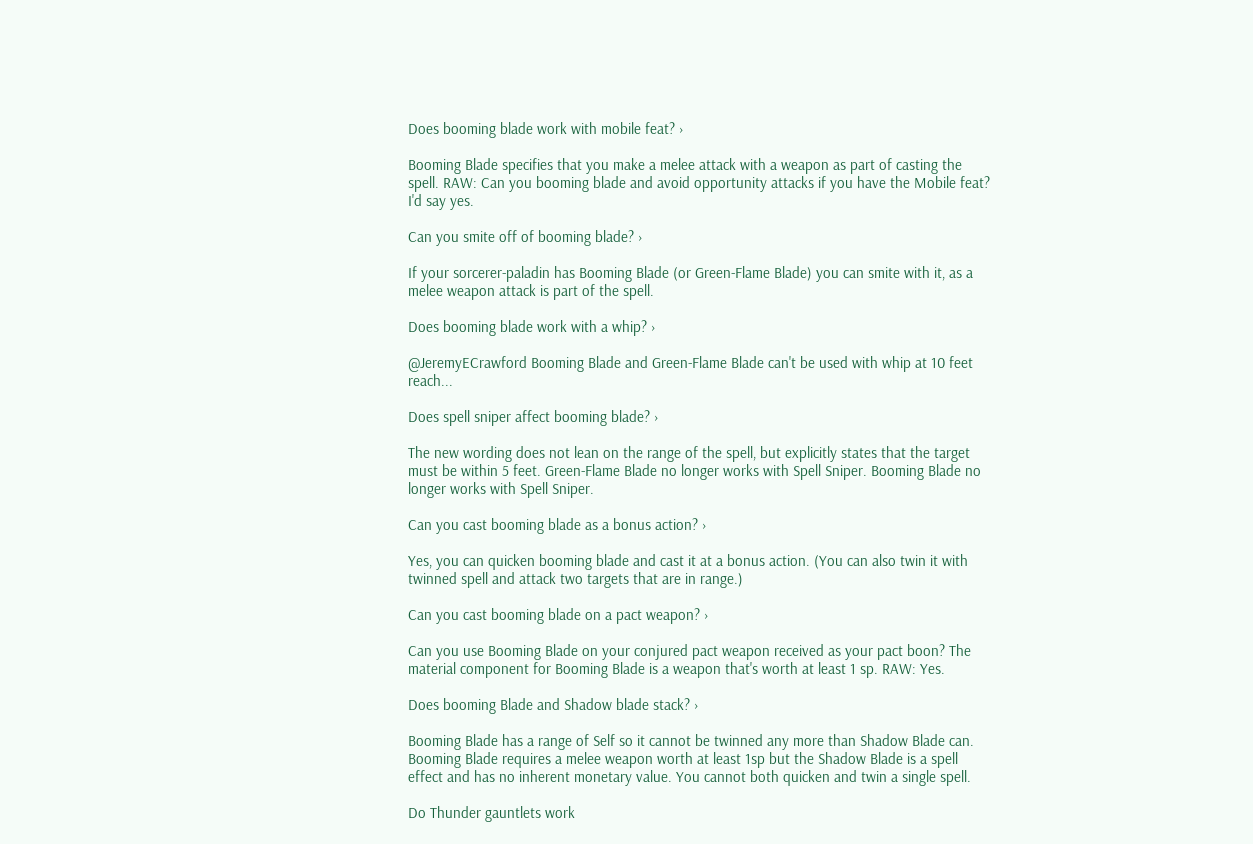Does booming blade work with mobile feat? ›

Booming Blade specifies that you make a melee attack with a weapon as part of casting the spell. RAW: Can you booming blade and avoid opportunity attacks if you have the Mobile feat? I'd say yes.

Can you smite off of booming blade? ›

If your sorcerer-paladin has Booming Blade (or Green-Flame Blade) you can smite with it, as a melee weapon attack is part of the spell.

Does booming blade work with a whip? ›

@JeremyECrawford Booming Blade and Green-Flame Blade can't be used with whip at 10 feet reach...

Does spell sniper affect booming blade? ›

The new wording does not lean on the range of the spell, but explicitly states that the target must be within 5 feet. Green-Flame Blade no longer works with Spell Sniper. Booming Blade no longer works with Spell Sniper.

Can you cast booming blade as a bonus action? ›

Yes, you can quicken booming blade and cast it at a bonus action. (You can also twin it with twinned spell and attack two targets that are in range.)

Can you cast booming blade on a pact weapon? ›

Can you use Booming Blade on your conjured pact weapon received as your pact boon? The material component for Booming Blade is a weapon that's worth at least 1 sp. RAW: Yes.

Does booming Blade and Shadow blade stack? ›

Booming Blade has a range of Self so it cannot be twinned any more than Shadow Blade can. Booming Blade requires a melee weapon worth at least 1sp but the Shadow Blade is a spell effect and has no inherent monetary value. You cannot both quicken and twin a single spell.

Do Thunder gauntlets work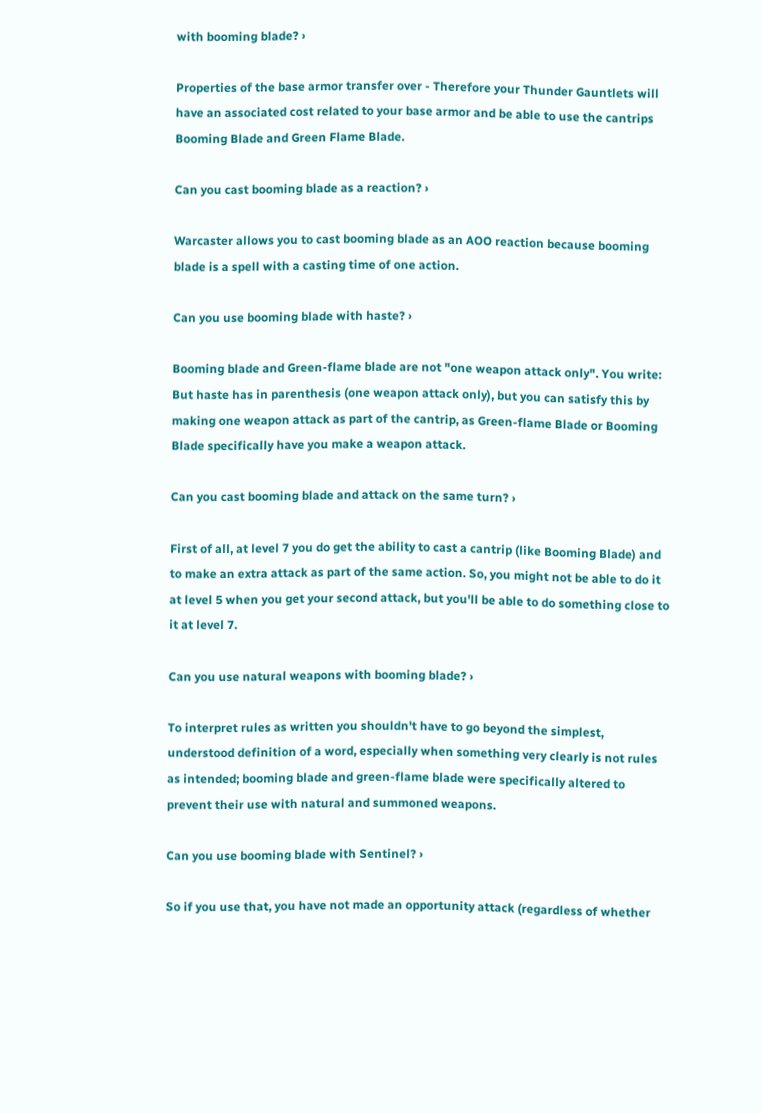with booming blade? ›

Properties of the base armor transfer over - Therefore your Thunder Gauntlets will have an associated cost related to your base armor and be able to use the cantrips Booming Blade and Green Flame Blade.

Can you cast booming blade as a reaction? ›

Warcaster allows you to cast booming blade as an AOO reaction because booming blade is a spell with a casting time of one action.

Can you use booming blade with haste? ›

Booming blade and Green-flame blade are not "one weapon attack only". You write: But haste has in parenthesis (one weapon attack only), but you can satisfy this by making one weapon attack as part of the cantrip, as Green-flame Blade or Booming Blade specifically have you make a weapon attack.

Can you cast booming blade and attack on the same turn? ›

First of all, at level 7 you do get the ability to cast a cantrip (like Booming Blade) and to make an extra attack as part of the same action. So, you might not be able to do it at level 5 when you get your second attack, but you'll be able to do something close to it at level 7.

Can you use natural weapons with booming blade? ›

To interpret rules as written you shouldn't have to go beyond the simplest, understood definition of a word, especially when something very clearly is not rules as intended; booming blade and green-flame blade were specifically altered to prevent their use with natural and summoned weapons.

Can you use booming blade with Sentinel? ›

So if you use that, you have not made an opportunity attack (regardless of whether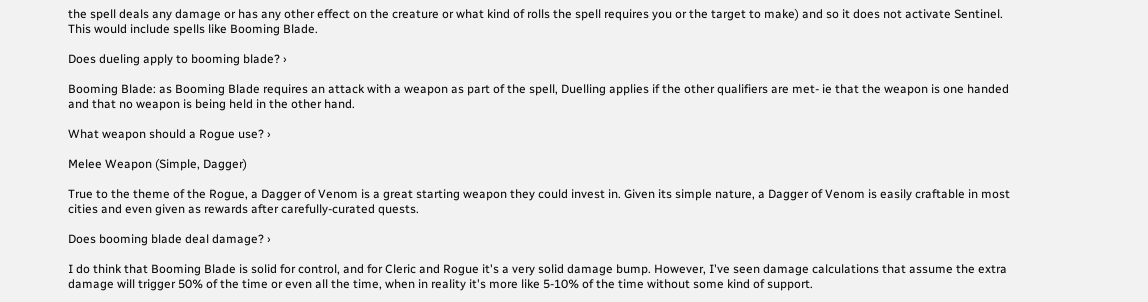the spell deals any damage or has any other effect on the creature or what kind of rolls the spell requires you or the target to make) and so it does not activate Sentinel. This would include spells like Booming Blade.

Does dueling apply to booming blade? ›

Booming Blade: as Booming Blade requires an attack with a weapon as part of the spell, Duelling applies if the other qualifiers are met- ie that the weapon is one handed and that no weapon is being held in the other hand.

What weapon should a Rogue use? ›

Melee Weapon (Simple, Dagger)

True to the theme of the Rogue, a Dagger of Venom is a great starting weapon they could invest in. Given its simple nature, a Dagger of Venom is easily craftable in most cities and even given as rewards after carefully-curated quests.

Does booming blade deal damage? ›

I do think that Booming Blade is solid for control, and for Cleric and Rogue it's a very solid damage bump. However, I've seen damage calculations that assume the extra damage will trigger 50% of the time or even all the time, when in reality it's more like 5-10% of the time without some kind of support.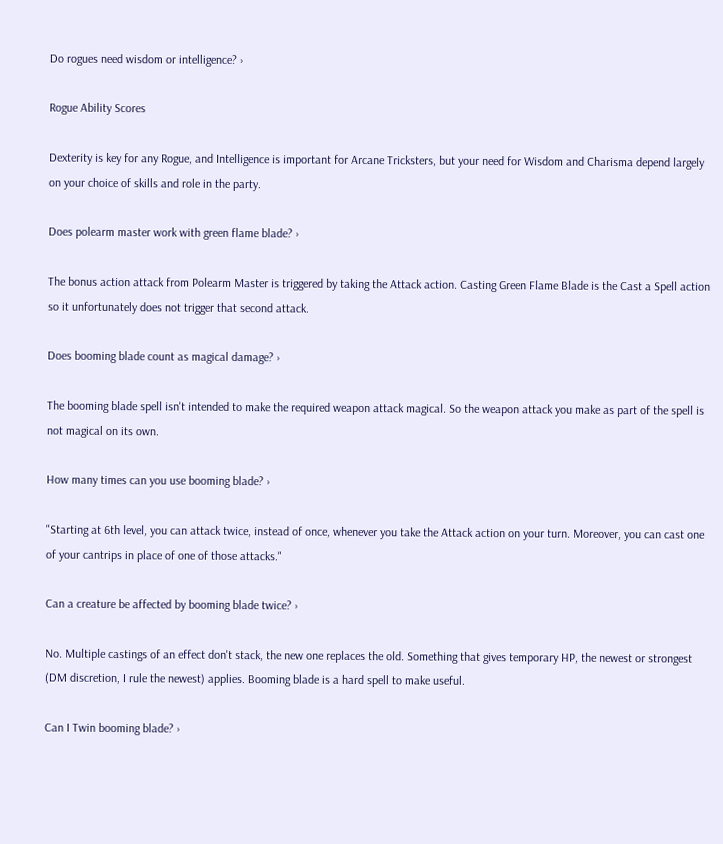Do rogues need wisdom or intelligence? ›

Rogue Ability Scores

Dexterity is key for any Rogue, and Intelligence is important for Arcane Tricksters, but your need for Wisdom and Charisma depend largely on your choice of skills and role in the party.

Does polearm master work with green flame blade? ›

The bonus action attack from Polearm Master is triggered by taking the Attack action. Casting Green Flame Blade is the Cast a Spell action so it unfortunately does not trigger that second attack.

Does booming blade count as magical damage? ›

The booming blade spell isn't intended to make the required weapon attack magical. So the weapon attack you make as part of the spell is not magical on its own.

How many times can you use booming blade? ›

"Starting at 6th level, you can attack twice, instead of once, whenever you take the Attack action on your turn. Moreover, you can cast one of your cantrips in place of one of those attacks."

Can a creature be affected by booming blade twice? ›

No. Multiple castings of an effect don't stack, the new one replaces the old. Something that gives temporary HP, the newest or strongest (DM discretion, I rule the newest) applies. Booming blade is a hard spell to make useful.

Can I Twin booming blade? ›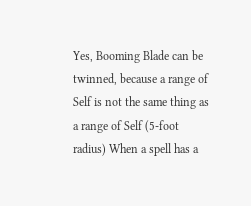Yes, Booming Blade can be twinned, because a range of Self is not the same thing as a range of Self (5-foot radius) When a spell has a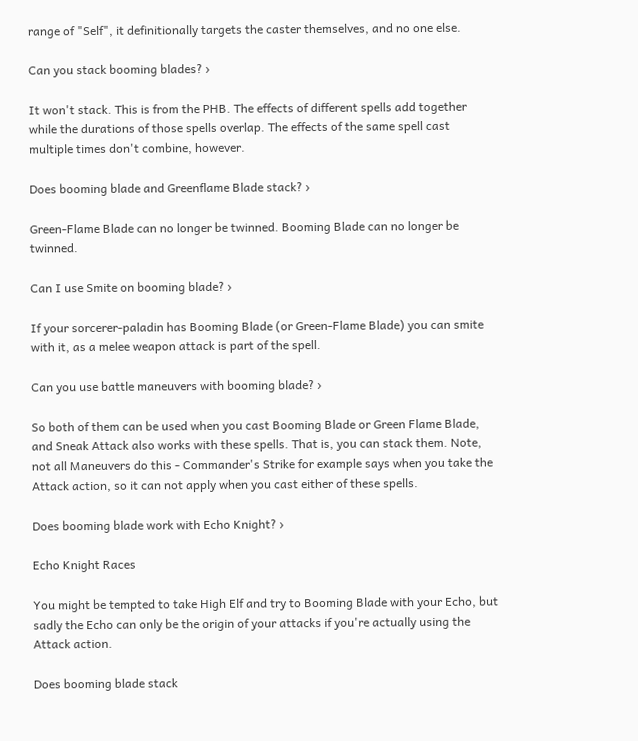range of "Self", it definitionally targets the caster themselves, and no one else.

Can you stack booming blades? ›

It won't stack. This is from the PHB. The effects of different spells add together while the durations of those spells overlap. The effects of the same spell cast multiple times don't combine, however.

Does booming blade and Greenflame Blade stack? ›

Green-Flame Blade can no longer be twinned. Booming Blade can no longer be twinned.

Can I use Smite on booming blade? ›

If your sorcerer-paladin has Booming Blade (or Green-Flame Blade) you can smite with it, as a melee weapon attack is part of the spell.

Can you use battle maneuvers with booming blade? ›

So both of them can be used when you cast Booming Blade or Green Flame Blade, and Sneak Attack also works with these spells. That is, you can stack them. Note, not all Maneuvers do this - Commander's Strike for example says when you take the Attack action, so it can not apply when you cast either of these spells.

Does booming blade work with Echo Knight? ›

Echo Knight Races

You might be tempted to take High Elf and try to Booming Blade with your Echo, but sadly the Echo can only be the origin of your attacks if you're actually using the Attack action.

Does booming blade stack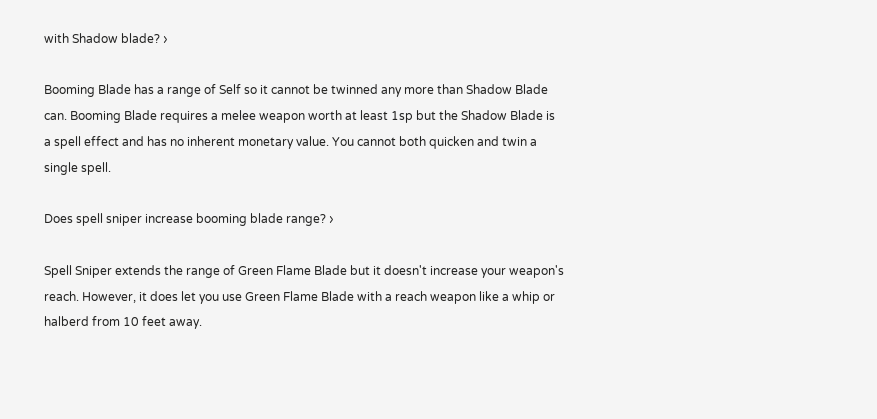with Shadow blade? ›

Booming Blade has a range of Self so it cannot be twinned any more than Shadow Blade can. Booming Blade requires a melee weapon worth at least 1sp but the Shadow Blade is a spell effect and has no inherent monetary value. You cannot both quicken and twin a single spell.

Does spell sniper increase booming blade range? ›

Spell Sniper extends the range of Green Flame Blade but it doesn't increase your weapon's reach. However, it does let you use Green Flame Blade with a reach weapon like a whip or halberd from 10 feet away.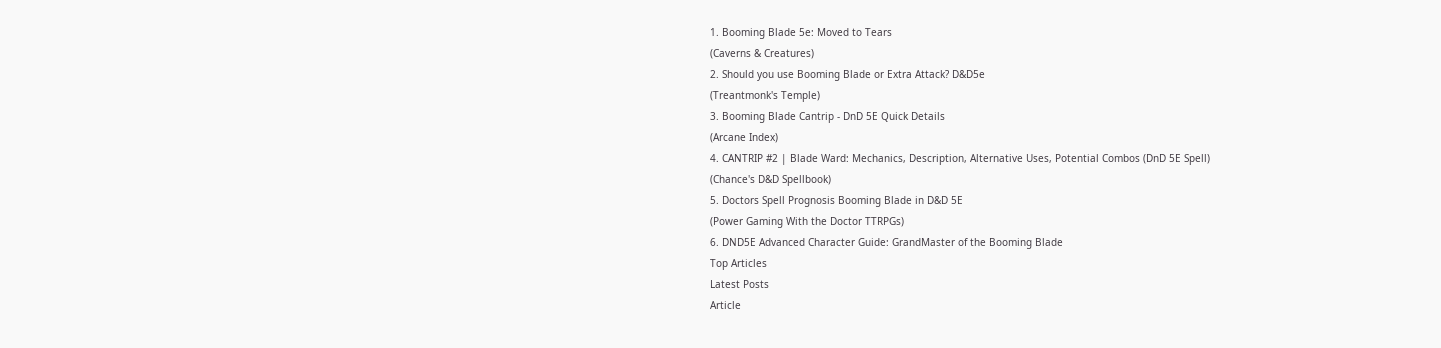1. Booming Blade 5e: Moved to Tears
(Caverns & Creatures)
2. Should you use Booming Blade or Extra Attack? D&D5e
(Treantmonk's Temple)
3. Booming Blade Cantrip - DnD 5E Quick Details
(Arcane Index)
4. CANTRIP #2 | Blade Ward: Mechanics, Description, Alternative Uses, Potential Combos (DnD 5E Spell)
(Chance's D&D Spellbook)
5. Doctors Spell Prognosis Booming Blade in D&D 5E
(Power Gaming With the Doctor TTRPGs)
6. DND5E Advanced Character Guide: GrandMaster of the Booming Blade
Top Articles
Latest Posts
Article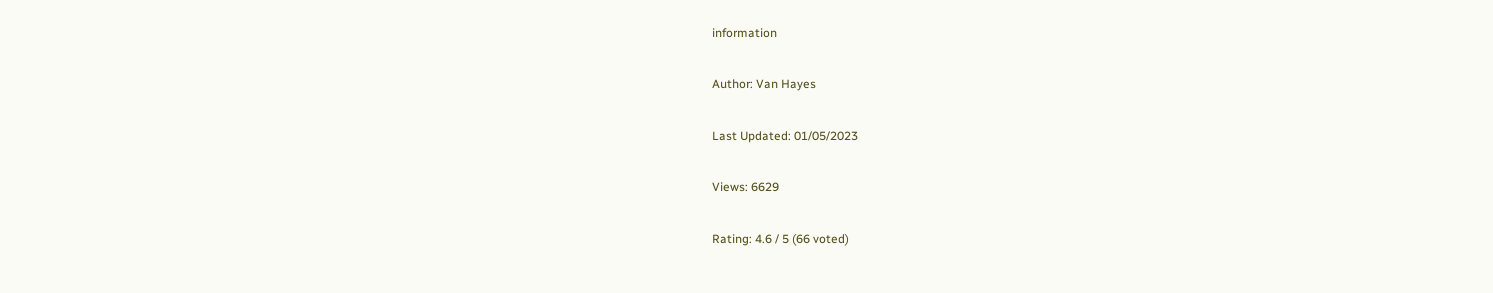information

Author: Van Hayes

Last Updated: 01/05/2023

Views: 6629

Rating: 4.6 / 5 (66 voted)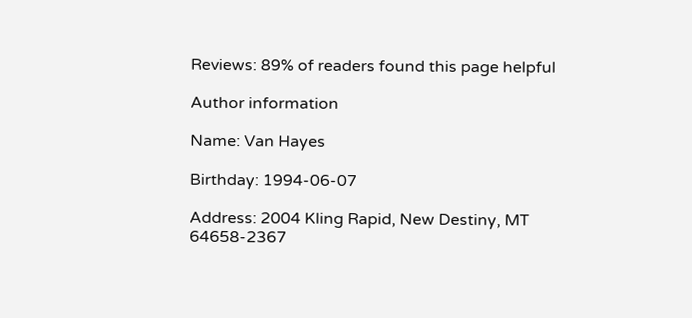Reviews: 89% of readers found this page helpful

Author information

Name: Van Hayes

Birthday: 1994-06-07

Address: 2004 Kling Rapid, New Destiny, MT 64658-2367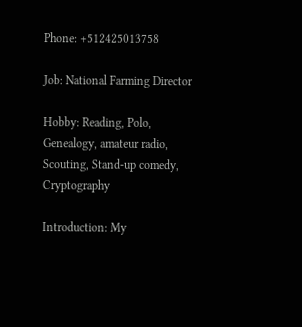Phone: +512425013758

Job: National Farming Director

Hobby: Reading, Polo, Genealogy, amateur radio, Scouting, Stand-up comedy, Cryptography

Introduction: My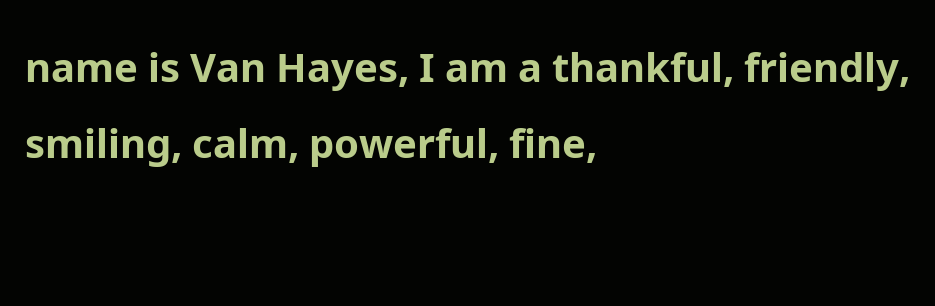name is Van Hayes, I am a thankful, friendly, smiling, calm, powerful, fine,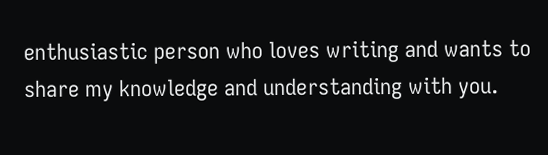enthusiastic person who loves writing and wants to share my knowledge and understanding with you.